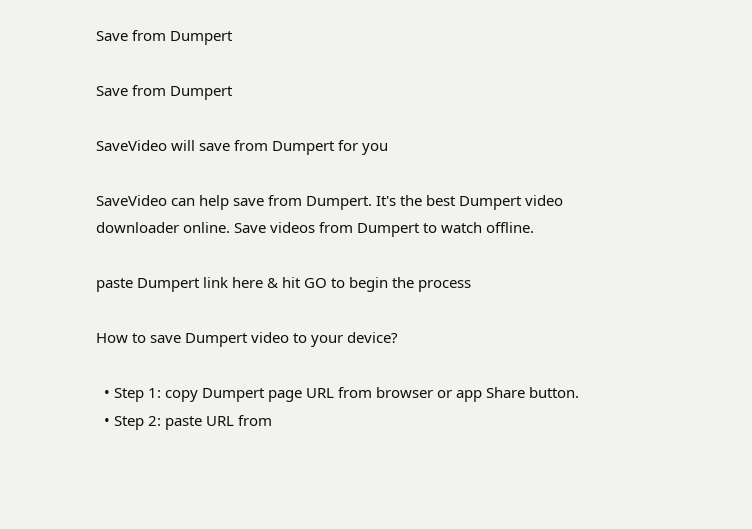Save from Dumpert

Save from Dumpert

SaveVideo will save from Dumpert for you

SaveVideo can help save from Dumpert. It's the best Dumpert video downloader online. Save videos from Dumpert to watch offline.

paste Dumpert link here & hit GO to begin the process

How to save Dumpert video to your device?

  • Step 1: copy Dumpert page URL from browser or app Share button.
  • Step 2: paste URL from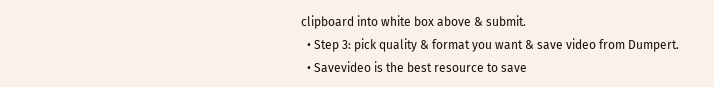clipboard into white box above & submit.
  • Step 3: pick quality & format you want & save video from Dumpert.
  • Savevideo is the best resource to save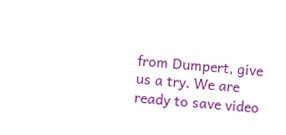from Dumpert, give us a try. We are ready to save video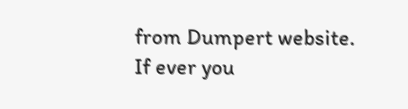from Dumpert website. If ever you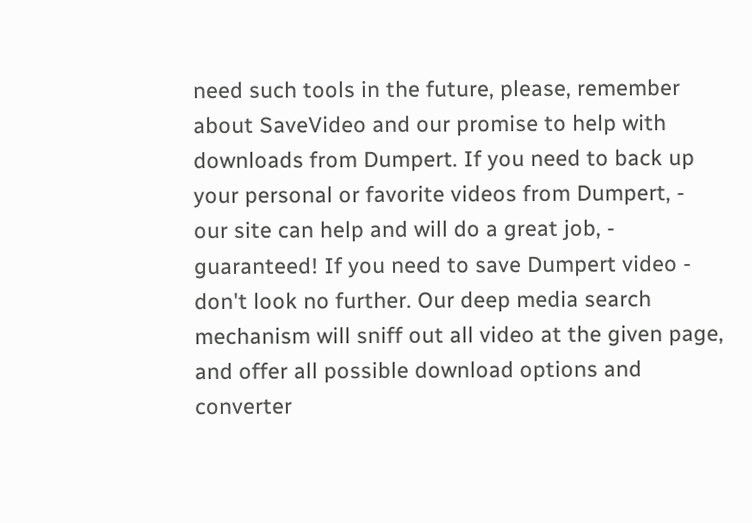need such tools in the future, please, remember about SaveVideo and our promise to help with downloads from Dumpert. If you need to back up your personal or favorite videos from Dumpert, - our site can help and will do a great job, - guaranteed! If you need to save Dumpert video - don't look no further. Our deep media search mechanism will sniff out all video at the given page, and offer all possible download options and converter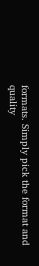formats. Simply pick the format and quality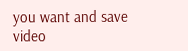you want and save video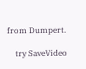from Dumpert.

    try SaveVideo